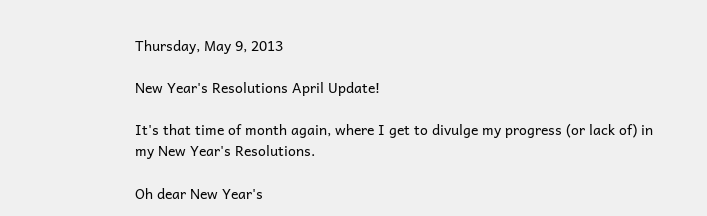Thursday, May 9, 2013

New Year's Resolutions April Update!

It's that time of month again, where I get to divulge my progress (or lack of) in my New Year's Resolutions.

Oh dear New Year's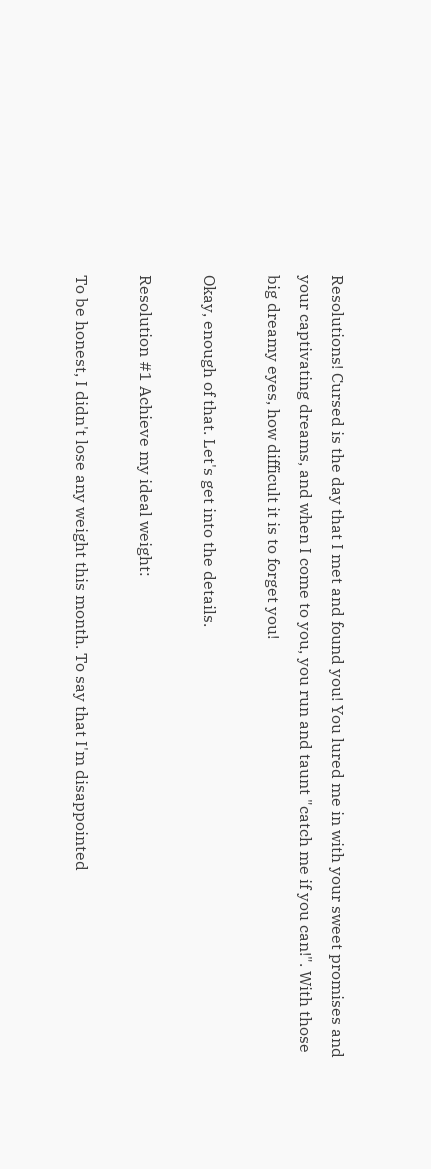Resolutions! Cursed is the day that I met and found you! You lured me in with your sweet promises and your captivating dreams, and when I come to you, you run and taunt "catch me if you can!". With those big dreamy eyes, how difficult it is to forget you!

Okay, enough of that. Let's get into the details.

Resolution #1 Achieve my ideal weight:

To be honest, I didn't lose any weight this month. To say that I'm disappointed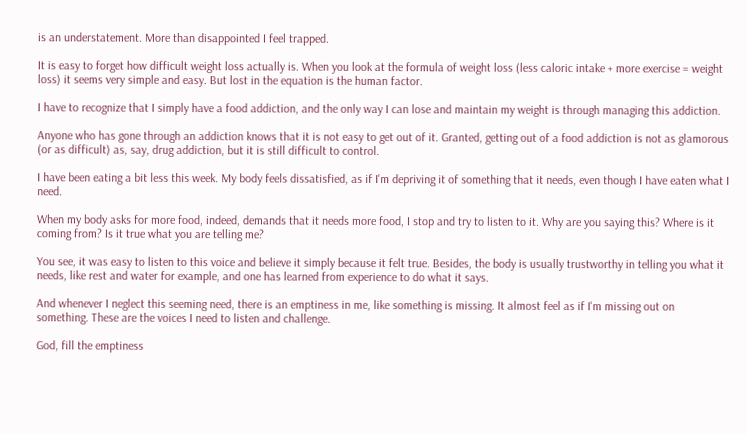is an understatement. More than disappointed I feel trapped.

It is easy to forget how difficult weight loss actually is. When you look at the formula of weight loss (less caloric intake + more exercise = weight loss) it seems very simple and easy. But lost in the equation is the human factor.

I have to recognize that I simply have a food addiction, and the only way I can lose and maintain my weight is through managing this addiction.

Anyone who has gone through an addiction knows that it is not easy to get out of it. Granted, getting out of a food addiction is not as glamorous (or as difficult) as, say, drug addiction, but it is still difficult to control.

I have been eating a bit less this week. My body feels dissatisfied, as if I'm depriving it of something that it needs, even though I have eaten what I need.

When my body asks for more food, indeed, demands that it needs more food, I stop and try to listen to it. Why are you saying this? Where is it coming from? Is it true what you are telling me?

You see, it was easy to listen to this voice and believe it simply because it felt true. Besides, the body is usually trustworthy in telling you what it needs, like rest and water for example, and one has learned from experience to do what it says.

And whenever I neglect this seeming need, there is an emptiness in me, like something is missing. It almost feel as if I'm missing out on something. These are the voices I need to listen and challenge.

God, fill the emptiness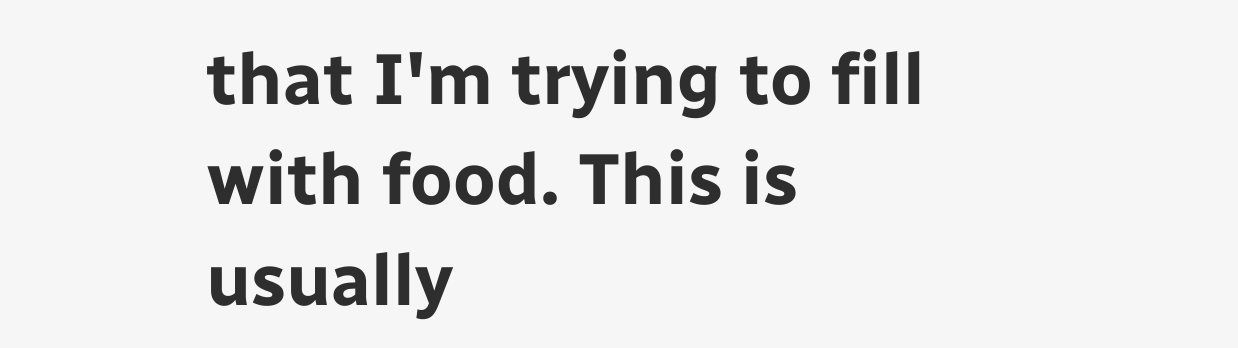that I'm trying to fill with food. This is usually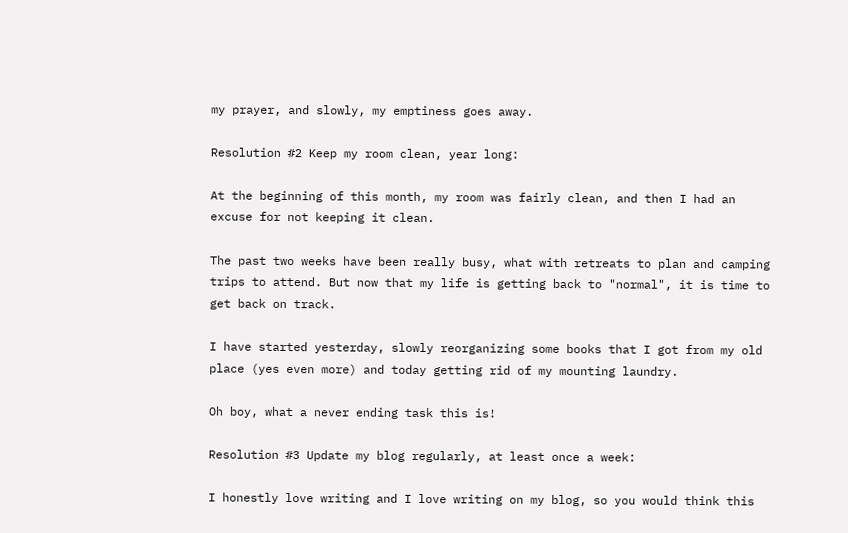my prayer, and slowly, my emptiness goes away.

Resolution #2 Keep my room clean, year long:

At the beginning of this month, my room was fairly clean, and then I had an excuse for not keeping it clean.

The past two weeks have been really busy, what with retreats to plan and camping trips to attend. But now that my life is getting back to "normal", it is time to get back on track.

I have started yesterday, slowly reorganizing some books that I got from my old place (yes even more) and today getting rid of my mounting laundry.

Oh boy, what a never ending task this is!

Resolution #3 Update my blog regularly, at least once a week:

I honestly love writing and I love writing on my blog, so you would think this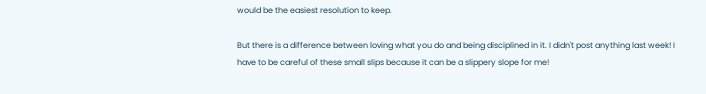would be the easiest resolution to keep.

But there is a difference between loving what you do and being disciplined in it. I didn't post anything last week! I have to be careful of these small slips because it can be a slippery slope for me!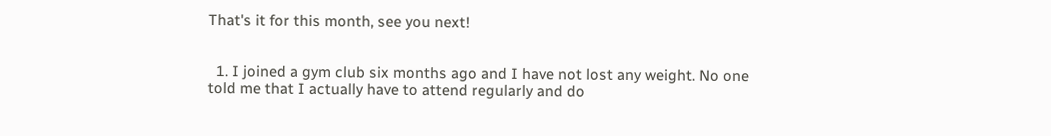That's it for this month, see you next!


  1. I joined a gym club six months ago and I have not lost any weight. No one told me that I actually have to attend regularly and do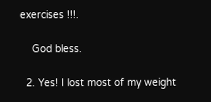exercises !!!.

    God bless.

  2. Yes! I lost most of my weight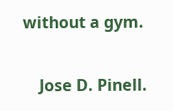without a gym.


    Jose D. Pinell.